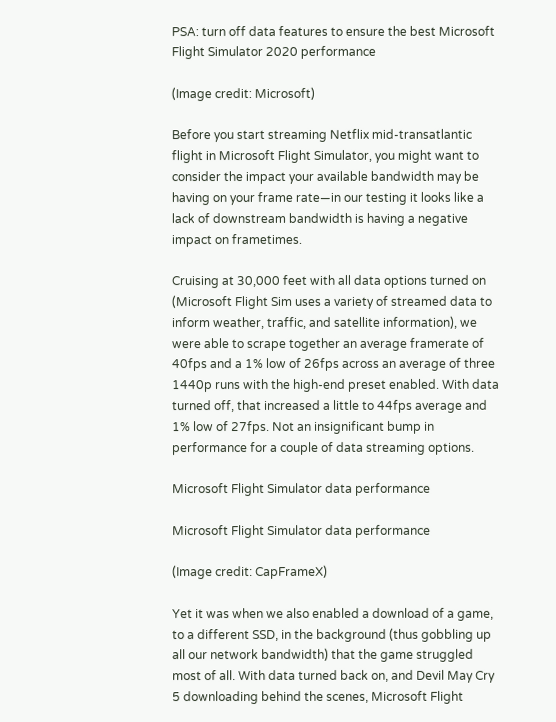PSA: turn off data features to ensure the best Microsoft Flight Simulator 2020 performance

(Image credit: Microsoft)

Before you start streaming Netflix mid-transatlantic flight in Microsoft Flight Simulator, you might want to consider the impact your available bandwidth may be having on your frame rate—in our testing it looks like a lack of downstream bandwidth is having a negative impact on frametimes.

Cruising at 30,000 feet with all data options turned on (Microsoft Flight Sim uses a variety of streamed data to inform weather, traffic, and satellite information), we were able to scrape together an average framerate of 40fps and a 1% low of 26fps across an average of three 1440p runs with the high-end preset enabled. With data turned off, that increased a little to 44fps average and 1% low of 27fps. Not an insignificant bump in performance for a couple of data streaming options.

Microsoft Flight Simulator data performance

Microsoft Flight Simulator data performance

(Image credit: CapFrameX)

Yet it was when we also enabled a download of a game, to a different SSD, in the background (thus gobbling up all our network bandwidth) that the game struggled most of all. With data turned back on, and Devil May Cry 5 downloading behind the scenes, Microsoft Flight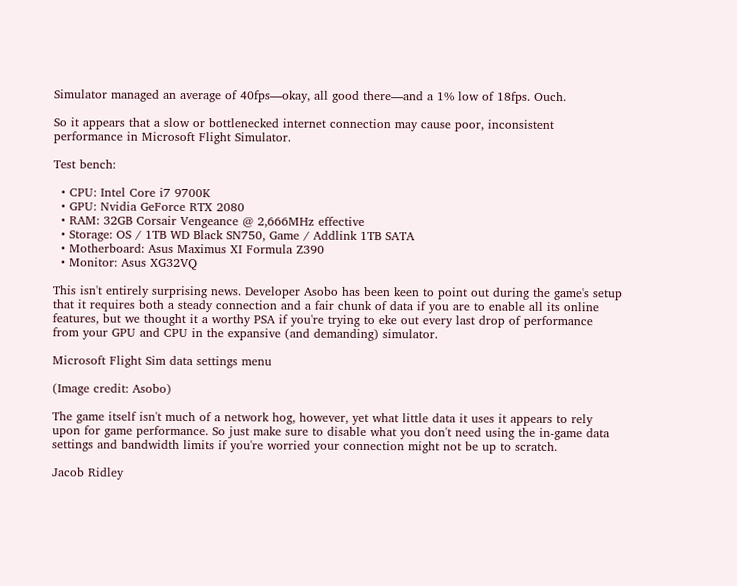Simulator managed an average of 40fps—okay, all good there—and a 1% low of 18fps. Ouch.

So it appears that a slow or bottlenecked internet connection may cause poor, inconsistent performance in Microsoft Flight Simulator.

Test bench:

  • CPU: Intel Core i7 9700K
  • GPU: Nvidia GeForce RTX 2080
  • RAM: 32GB Corsair Vengeance @ 2,666MHz effective
  • Storage: OS / 1TB WD Black SN750, Game / Addlink 1TB SATA
  • Motherboard: Asus Maximus XI Formula Z390
  • Monitor: Asus XG32VQ

This isn't entirely surprising news. Developer Asobo has been keen to point out during the game's setup that it requires both a steady connection and a fair chunk of data if you are to enable all its online features, but we thought it a worthy PSA if you're trying to eke out every last drop of performance from your GPU and CPU in the expansive (and demanding) simulator.

Microsoft Flight Sim data settings menu

(Image credit: Asobo)

The game itself isn't much of a network hog, however, yet what little data it uses it appears to rely upon for game performance. So just make sure to disable what you don't need using the in-game data settings and bandwidth limits if you're worried your connection might not be up to scratch.

Jacob Ridley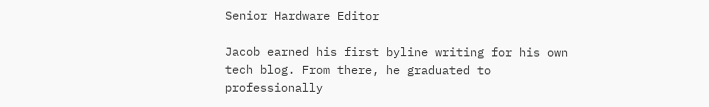Senior Hardware Editor

Jacob earned his first byline writing for his own tech blog. From there, he graduated to professionally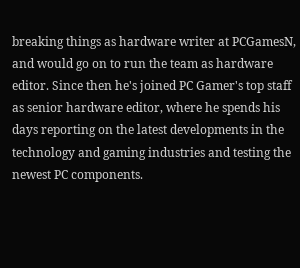breaking things as hardware writer at PCGamesN, and would go on to run the team as hardware editor. Since then he's joined PC Gamer's top staff as senior hardware editor, where he spends his days reporting on the latest developments in the technology and gaming industries and testing the newest PC components.